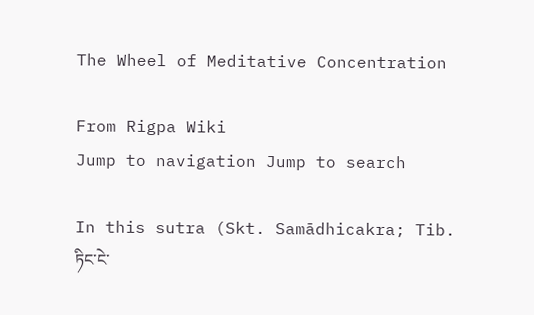The Wheel of Meditative Concentration

From Rigpa Wiki
Jump to navigation Jump to search

In this sutra (Skt. Samādhicakra; Tib. ཏིང་ངེ་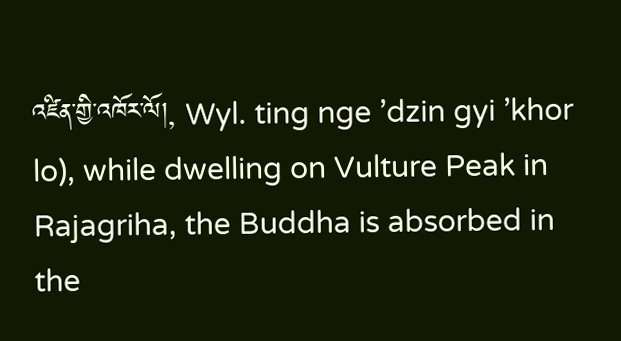འཛིན་གྱི་འཁོར་ལོ།, Wyl. ting nge ’dzin gyi ’khor lo), while dwelling on Vulture Peak in Rajagriha, the Buddha is absorbed in the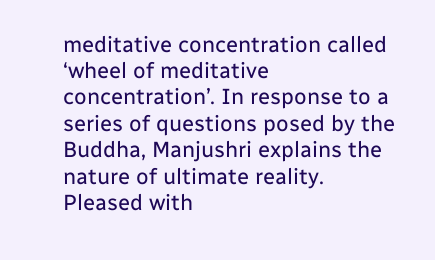meditative concentration called ‘wheel of meditative concentration’. In response to a series of questions posed by the Buddha, Manjushri explains the nature of ultimate reality. Pleased with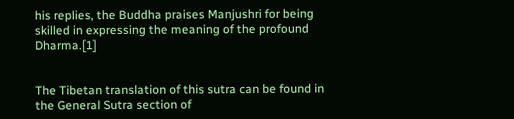his replies, the Buddha praises Manjushri for being skilled in expressing the meaning of the profound Dharma.[1]


The Tibetan translation of this sutra can be found in the General Sutra section of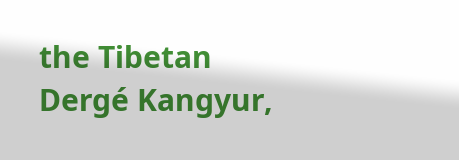the Tibetan Dergé Kangyur,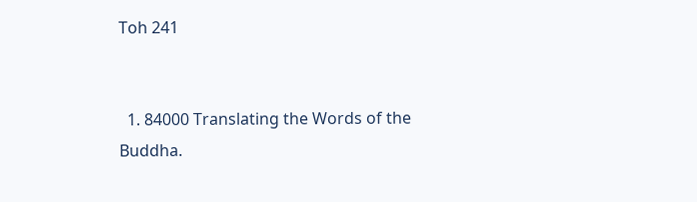Toh 241


  1. 84000 Translating the Words of the Buddha.